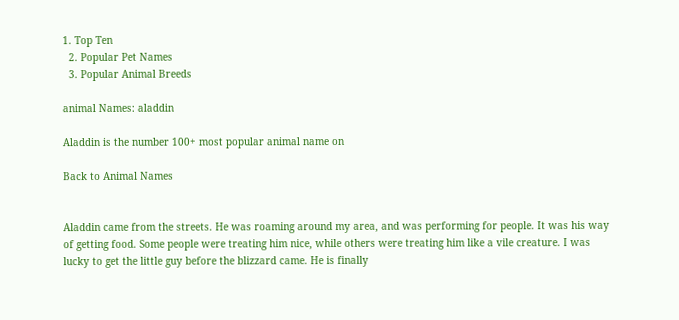1. Top Ten
  2. Popular Pet Names
  3. Popular Animal Breeds

animal Names: aladdin

Aladdin is the number 100+ most popular animal name on

Back to Animal Names


Aladdin came from the streets. He was roaming around my area, and was performing for people. It was his way of getting food. Some people were treating him nice, while others were treating him like a vile creature. I was lucky to get the little guy before the blizzard came. He is finally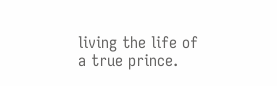living the life of a true prince.